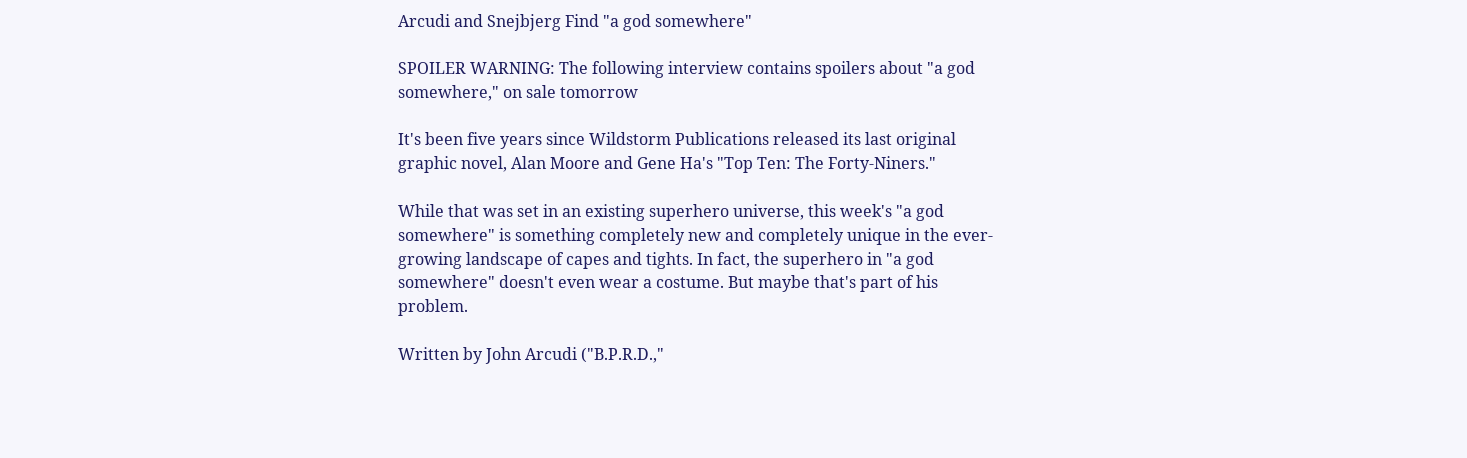Arcudi and Snejbjerg Find "a god somewhere"

SPOILER WARNING: The following interview contains spoilers about "a god somewhere," on sale tomorrow

It's been five years since Wildstorm Publications released its last original graphic novel, Alan Moore and Gene Ha's "Top Ten: The Forty-Niners."

While that was set in an existing superhero universe, this week's "a god somewhere" is something completely new and completely unique in the ever-growing landscape of capes and tights. In fact, the superhero in "a god somewhere" doesn't even wear a costume. But maybe that's part of his problem.

Written by John Arcudi ("B.P.R.D.,"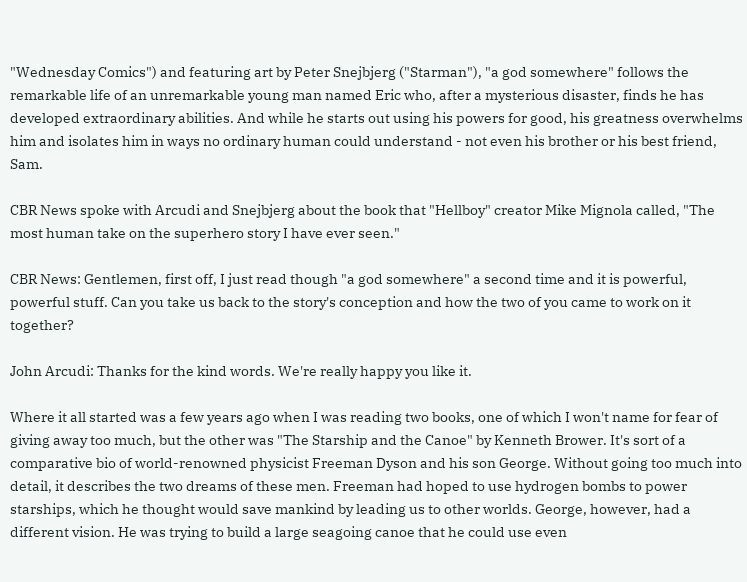"Wednesday Comics") and featuring art by Peter Snejbjerg ("Starman"), "a god somewhere" follows the remarkable life of an unremarkable young man named Eric who, after a mysterious disaster, finds he has developed extraordinary abilities. And while he starts out using his powers for good, his greatness overwhelms him and isolates him in ways no ordinary human could understand - not even his brother or his best friend, Sam.

CBR News spoke with Arcudi and Snejbjerg about the book that "Hellboy" creator Mike Mignola called, "The most human take on the superhero story I have ever seen."

CBR News: Gentlemen, first off, I just read though "a god somewhere" a second time and it is powerful, powerful stuff. Can you take us back to the story's conception and how the two of you came to work on it together?

John Arcudi: Thanks for the kind words. We're really happy you like it.

Where it all started was a few years ago when I was reading two books, one of which I won't name for fear of giving away too much, but the other was "The Starship and the Canoe" by Kenneth Brower. It's sort of a comparative bio of world-renowned physicist Freeman Dyson and his son George. Without going too much into detail, it describes the two dreams of these men. Freeman had hoped to use hydrogen bombs to power starships, which he thought would save mankind by leading us to other worlds. George, however, had a different vision. He was trying to build a large seagoing canoe that he could use even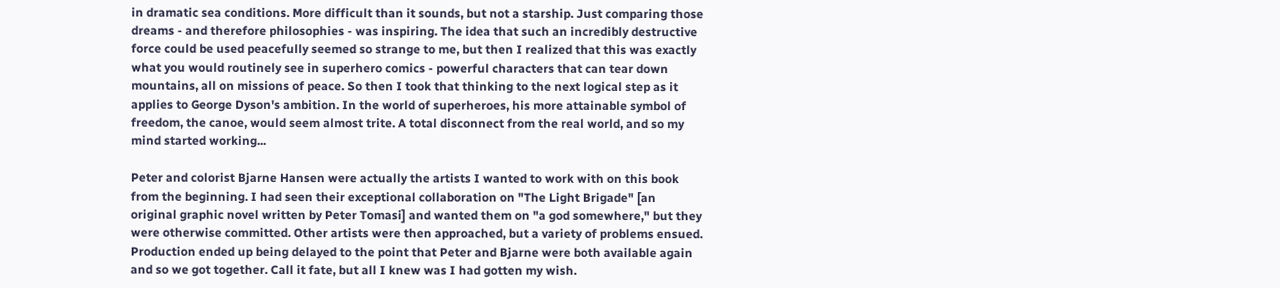in dramatic sea conditions. More difficult than it sounds, but not a starship. Just comparing those dreams - and therefore philosophies - was inspiring. The idea that such an incredibly destructive force could be used peacefully seemed so strange to me, but then I realized that this was exactly what you would routinely see in superhero comics - powerful characters that can tear down mountains, all on missions of peace. So then I took that thinking to the next logical step as it applies to George Dyson's ambition. In the world of superheroes, his more attainable symbol of freedom, the canoe, would seem almost trite. A total disconnect from the real world, and so my mind started working...

Peter and colorist Bjarne Hansen were actually the artists I wanted to work with on this book from the beginning. I had seen their exceptional collaboration on "The Light Brigade" [an original graphic novel written by Peter Tomasi] and wanted them on "a god somewhere," but they were otherwise committed. Other artists were then approached, but a variety of problems ensued. Production ended up being delayed to the point that Peter and Bjarne were both available again and so we got together. Call it fate, but all I knew was I had gotten my wish.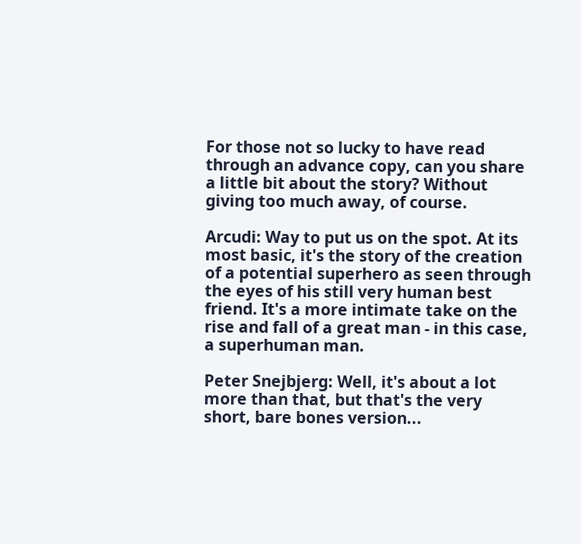For those not so lucky to have read through an advance copy, can you share a little bit about the story? Without giving too much away, of course.

Arcudi: Way to put us on the spot. At its most basic, it's the story of the creation of a potential superhero as seen through the eyes of his still very human best friend. It's a more intimate take on the rise and fall of a great man - in this case, a superhuman man.

Peter Snejbjerg: Well, it's about a lot more than that, but that's the very short, bare bones version...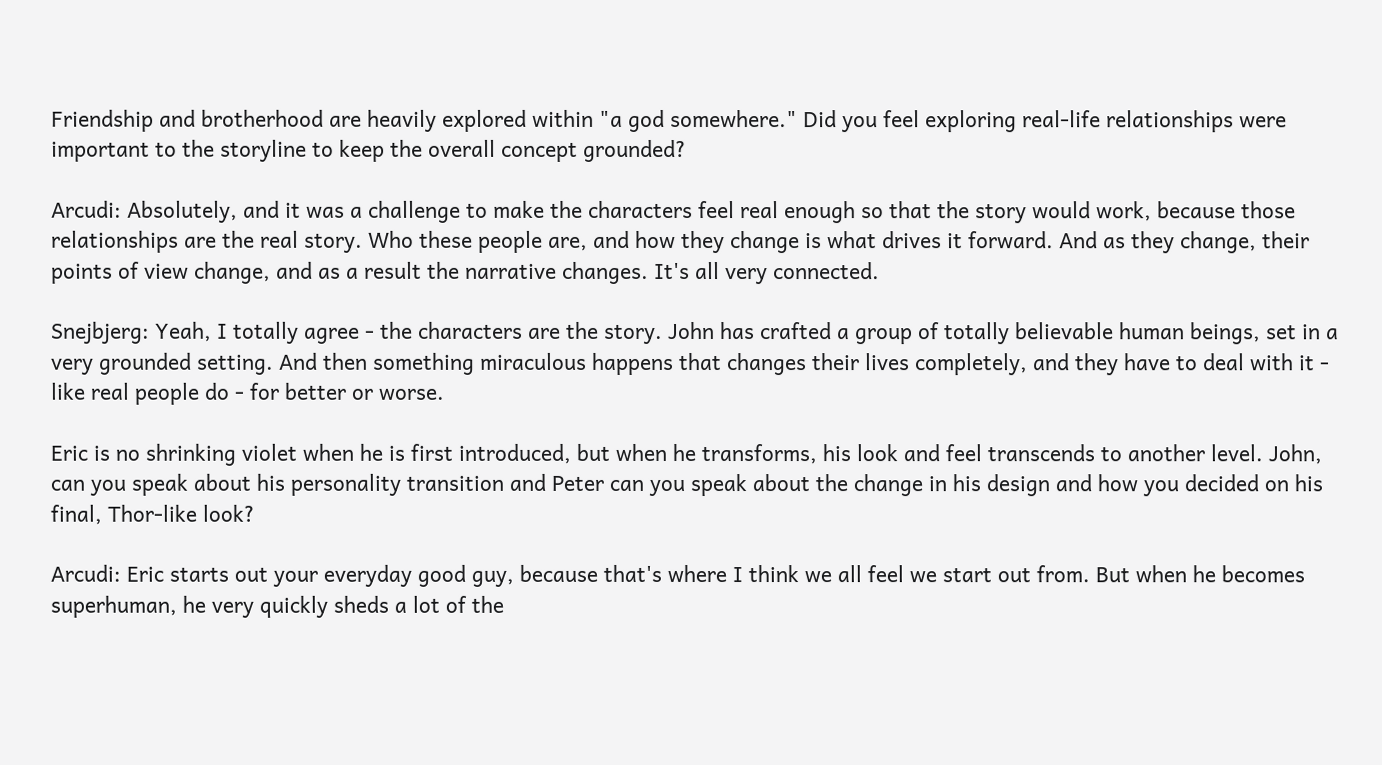Friendship and brotherhood are heavily explored within "a god somewhere." Did you feel exploring real-life relationships were important to the storyline to keep the overall concept grounded?

Arcudi: Absolutely, and it was a challenge to make the characters feel real enough so that the story would work, because those relationships are the real story. Who these people are, and how they change is what drives it forward. And as they change, their points of view change, and as a result the narrative changes. It's all very connected.

Snejbjerg: Yeah, I totally agree - the characters are the story. John has crafted a group of totally believable human beings, set in a very grounded setting. And then something miraculous happens that changes their lives completely, and they have to deal with it - like real people do - for better or worse.

Eric is no shrinking violet when he is first introduced, but when he transforms, his look and feel transcends to another level. John, can you speak about his personality transition and Peter can you speak about the change in his design and how you decided on his final, Thor-like look?

Arcudi: Eric starts out your everyday good guy, because that's where I think we all feel we start out from. But when he becomes superhuman, he very quickly sheds a lot of the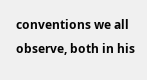conventions we all observe, both in his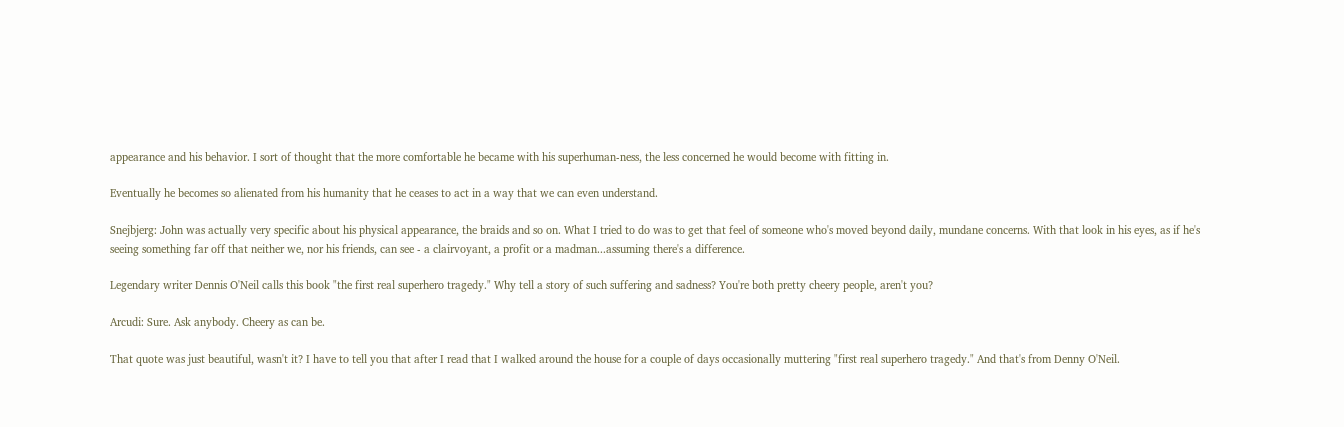appearance and his behavior. I sort of thought that the more comfortable he became with his superhuman-ness, the less concerned he would become with fitting in.

Eventually he becomes so alienated from his humanity that he ceases to act in a way that we can even understand.

Snejbjerg: John was actually very specific about his physical appearance, the braids and so on. What I tried to do was to get that feel of someone who's moved beyond daily, mundane concerns. With that look in his eyes, as if he's seeing something far off that neither we, nor his friends, can see - a clairvoyant, a profit or a madman...assuming there's a difference.

Legendary writer Dennis O'Neil calls this book "the first real superhero tragedy." Why tell a story of such suffering and sadness? You're both pretty cheery people, aren't you?

Arcudi: Sure. Ask anybody. Cheery as can be.

That quote was just beautiful, wasn't it? I have to tell you that after I read that I walked around the house for a couple of days occasionally muttering "first real superhero tragedy." And that's from Denny O'Neil.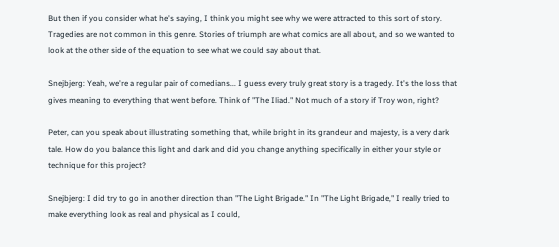But then if you consider what he's saying, I think you might see why we were attracted to this sort of story. Tragedies are not common in this genre. Stories of triumph are what comics are all about, and so we wanted to look at the other side of the equation to see what we could say about that.

Snejbjerg: Yeah, we're a regular pair of comedians... I guess every truly great story is a tragedy. It's the loss that gives meaning to everything that went before. Think of "The Iliad." Not much of a story if Troy won, right?

Peter, can you speak about illustrating something that, while bright in its grandeur and majesty, is a very dark tale. How do you balance this light and dark and did you change anything specifically in either your style or technique for this project?

Snejbjerg: I did try to go in another direction than "The Light Brigade." In "The Light Brigade," I really tried to make everything look as real and physical as I could,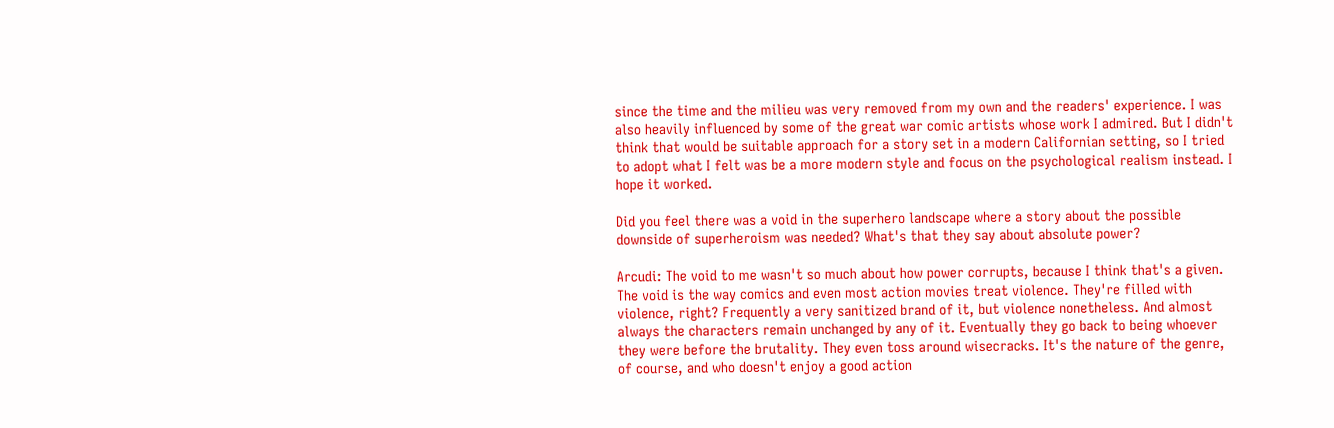since the time and the milieu was very removed from my own and the readers' experience. I was also heavily influenced by some of the great war comic artists whose work I admired. But I didn't think that would be suitable approach for a story set in a modern Californian setting, so I tried to adopt what I felt was be a more modern style and focus on the psychological realism instead. I hope it worked.

Did you feel there was a void in the superhero landscape where a story about the possible downside of superheroism was needed? What's that they say about absolute power?

Arcudi: The void to me wasn't so much about how power corrupts, because I think that's a given. The void is the way comics and even most action movies treat violence. They're filled with violence, right? Frequently a very sanitized brand of it, but violence nonetheless. And almost always the characters remain unchanged by any of it. Eventually they go back to being whoever they were before the brutality. They even toss around wisecracks. It's the nature of the genre, of course, and who doesn't enjoy a good action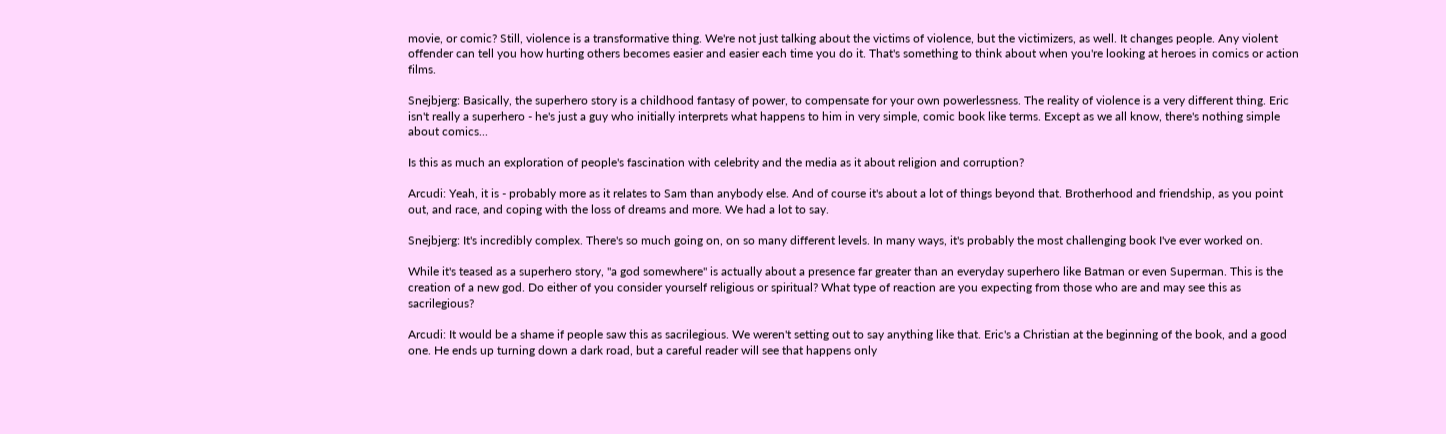movie, or comic? Still, violence is a transformative thing. We're not just talking about the victims of violence, but the victimizers, as well. It changes people. Any violent offender can tell you how hurting others becomes easier and easier each time you do it. That's something to think about when you're looking at heroes in comics or action films.

Snejbjerg: Basically, the superhero story is a childhood fantasy of power, to compensate for your own powerlessness. The reality of violence is a very different thing. Eric isn't really a superhero - he's just a guy who initially interprets what happens to him in very simple, comic book like terms. Except as we all know, there's nothing simple about comics...

Is this as much an exploration of people's fascination with celebrity and the media as it about religion and corruption?

Arcudi: Yeah, it is - probably more as it relates to Sam than anybody else. And of course it's about a lot of things beyond that. Brotherhood and friendship, as you point out, and race, and coping with the loss of dreams and more. We had a lot to say.

Snejbjerg: It's incredibly complex. There's so much going on, on so many different levels. In many ways, it's probably the most challenging book I've ever worked on.

While it's teased as a superhero story, "a god somewhere" is actually about a presence far greater than an everyday superhero like Batman or even Superman. This is the creation of a new god. Do either of you consider yourself religious or spiritual? What type of reaction are you expecting from those who are and may see this as sacrilegious?

Arcudi: It would be a shame if people saw this as sacrilegious. We weren't setting out to say anything like that. Eric's a Christian at the beginning of the book, and a good one. He ends up turning down a dark road, but a careful reader will see that happens only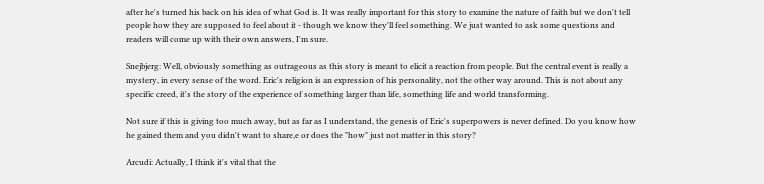after he's turned his back on his idea of what God is. It was really important for this story to examine the nature of faith but we don't tell people how they are supposed to feel about it - though we know they'll feel something. We just wanted to ask some questions and readers will come up with their own answers, I'm sure.

Snejbjerg: Well, obviously something as outrageous as this story is meant to elicit a reaction from people. But the central event is really a mystery, in every sense of the word. Eric's religion is an expression of his personality, not the other way around. This is not about any specific creed, it's the story of the experience of something larger than life, something life and world transforming.

Not sure if this is giving too much away, but as far as I understand, the genesis of Eric's superpowers is never defined. Do you know how he gained them and you didn't want to share,e or does the "how" just not matter in this story?

Arcudi: Actually, I think it's vital that the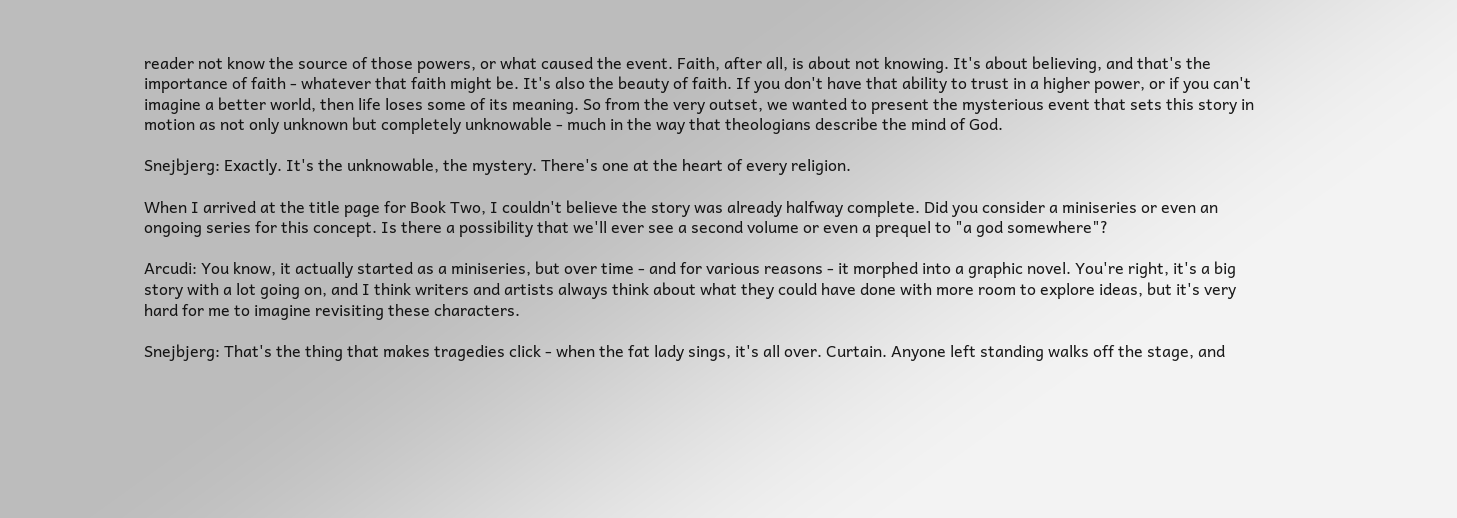reader not know the source of those powers, or what caused the event. Faith, after all, is about not knowing. It's about believing, and that's the importance of faith - whatever that faith might be. It's also the beauty of faith. If you don't have that ability to trust in a higher power, or if you can't imagine a better world, then life loses some of its meaning. So from the very outset, we wanted to present the mysterious event that sets this story in motion as not only unknown but completely unknowable - much in the way that theologians describe the mind of God.

Snejbjerg: Exactly. It's the unknowable, the mystery. There's one at the heart of every religion.

When I arrived at the title page for Book Two, I couldn't believe the story was already halfway complete. Did you consider a miniseries or even an ongoing series for this concept. Is there a possibility that we'll ever see a second volume or even a prequel to "a god somewhere"?

Arcudi: You know, it actually started as a miniseries, but over time - and for various reasons - it morphed into a graphic novel. You're right, it's a big story with a lot going on, and I think writers and artists always think about what they could have done with more room to explore ideas, but it's very hard for me to imagine revisiting these characters.

Snejbjerg: That's the thing that makes tragedies click - when the fat lady sings, it's all over. Curtain. Anyone left standing walks off the stage, and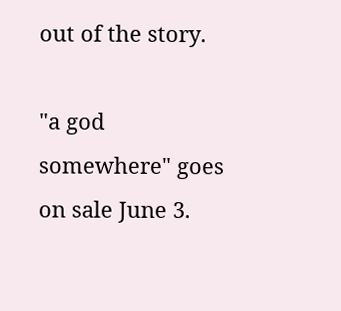out of the story.

"a god somewhere" goes on sale June 3.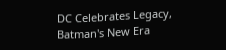DC Celebrates Legacy, Batman's New Era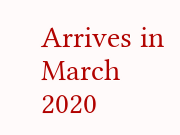Arrives in March 2020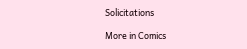Solicitations

More in Comics